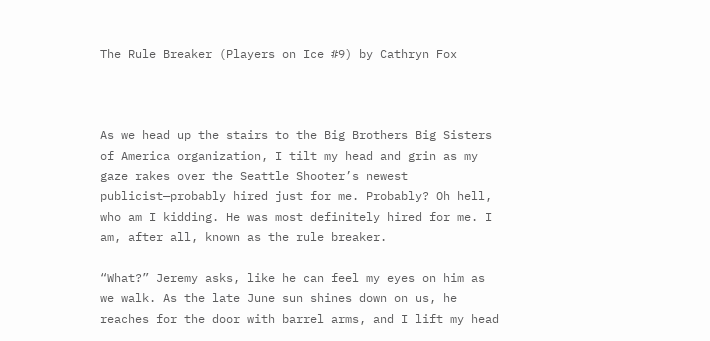The Rule Breaker (Players on Ice #9) by Cathryn Fox



As we head up the stairs to the Big Brothers Big Sisters of America organization, I tilt my head and grin as my gaze rakes over the Seattle Shooter’s newest publicist—probably hired just for me. Probably? Oh hell, who am I kidding. He was most definitely hired for me. I am, after all, known as the rule breaker.

“What?” Jeremy asks, like he can feel my eyes on him as we walk. As the late June sun shines down on us, he reaches for the door with barrel arms, and I lift my head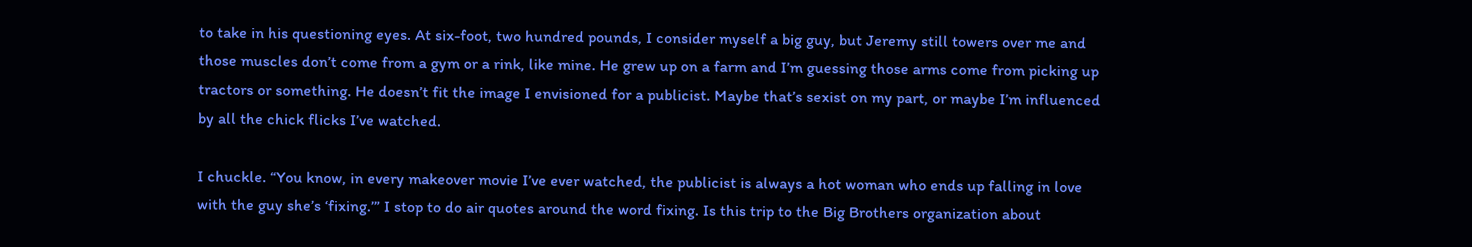to take in his questioning eyes. At six-foot, two hundred pounds, I consider myself a big guy, but Jeremy still towers over me and those muscles don’t come from a gym or a rink, like mine. He grew up on a farm and I’m guessing those arms come from picking up tractors or something. He doesn’t fit the image I envisioned for a publicist. Maybe that’s sexist on my part, or maybe I’m influenced by all the chick flicks I’ve watched.

I chuckle. “You know, in every makeover movie I’ve ever watched, the publicist is always a hot woman who ends up falling in love with the guy she’s ‘fixing.’” I stop to do air quotes around the word fixing. Is this trip to the Big Brothers organization about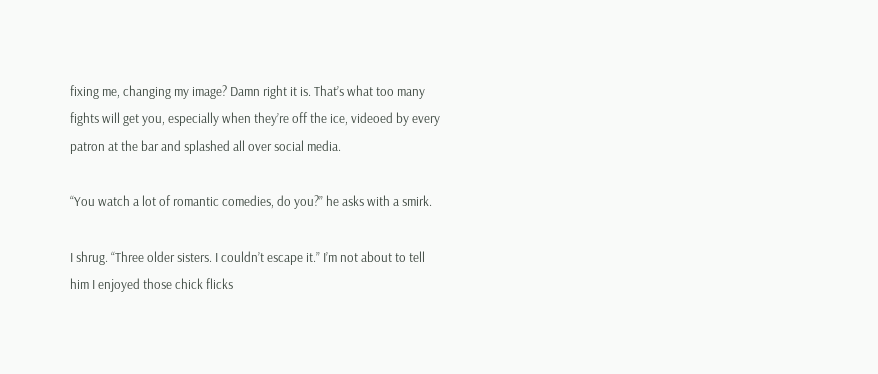fixing me, changing my image? Damn right it is. That’s what too many fights will get you, especially when they’re off the ice, videoed by every patron at the bar and splashed all over social media.

“You watch a lot of romantic comedies, do you?” he asks with a smirk.

I shrug. “Three older sisters. I couldn’t escape it.” I’m not about to tell him I enjoyed those chick flicks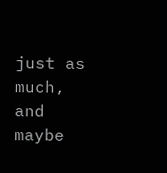just as much, and maybe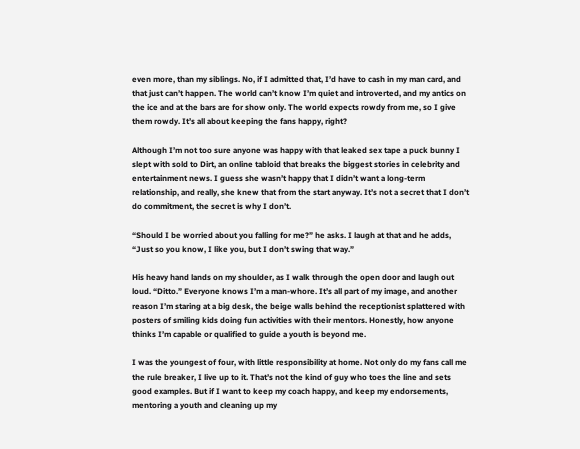even more, than my siblings. No, if I admitted that, I’d have to cash in my man card, and that just can’t happen. The world can’t know I’m quiet and introverted, and my antics on the ice and at the bars are for show only. The world expects rowdy from me, so I give them rowdy. It’s all about keeping the fans happy, right?

Although I’m not too sure anyone was happy with that leaked sex tape a puck bunny I slept with sold to Dirt, an online tabloid that breaks the biggest stories in celebrity and entertainment news. I guess she wasn’t happy that I didn’t want a long-term relationship, and really, she knew that from the start anyway. It’s not a secret that I don’t do commitment, the secret is why I don’t.

“Should I be worried about you falling for me?” he asks. I laugh at that and he adds, “Just so you know, I like you, but I don’t swing that way.”

His heavy hand lands on my shoulder, as I walk through the open door and laugh out loud. “Ditto.” Everyone knows I’m a man-whore. It’s all part of my image, and another reason I’m staring at a big desk, the beige walls behind the receptionist splattered with posters of smiling kids doing fun activities with their mentors. Honestly, how anyone thinks I’m capable or qualified to guide a youth is beyond me.

I was the youngest of four, with little responsibility at home. Not only do my fans call me the rule breaker, I live up to it. That’s not the kind of guy who toes the line and sets good examples. But if I want to keep my coach happy, and keep my endorsements, mentoring a youth and cleaning up my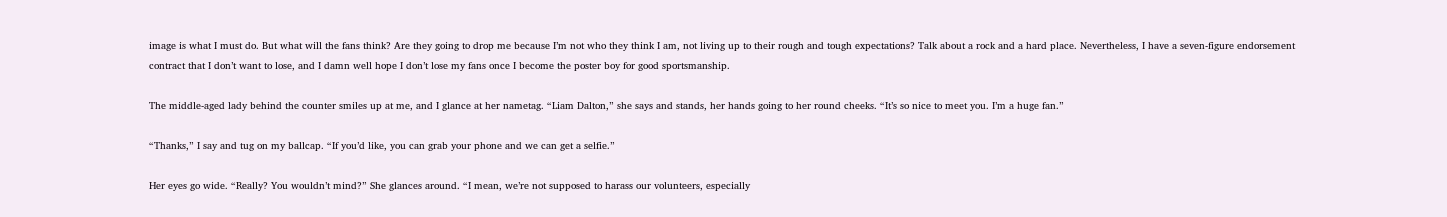image is what I must do. But what will the fans think? Are they going to drop me because I’m not who they think I am, not living up to their rough and tough expectations? Talk about a rock and a hard place. Nevertheless, I have a seven-figure endorsement contract that I don’t want to lose, and I damn well hope I don’t lose my fans once I become the poster boy for good sportsmanship.

The middle-aged lady behind the counter smiles up at me, and I glance at her nametag. “Liam Dalton,” she says and stands, her hands going to her round cheeks. “It’s so nice to meet you. I’m a huge fan.”

“Thanks,” I say and tug on my ballcap. “If you’d like, you can grab your phone and we can get a selfie.”

Her eyes go wide. “Really? You wouldn’t mind?” She glances around. “I mean, we’re not supposed to harass our volunteers, especially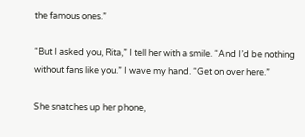the famous ones.”

“But I asked you, Rita,” I tell her with a smile. “And I’d be nothing without fans like you.” I wave my hand. “Get on over here.”

She snatches up her phone,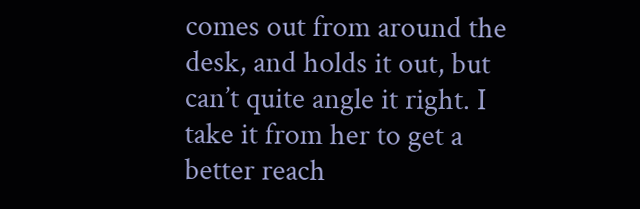comes out from around the desk, and holds it out, but can’t quite angle it right. I take it from her to get a better reach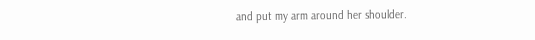and put my arm around her shoulder.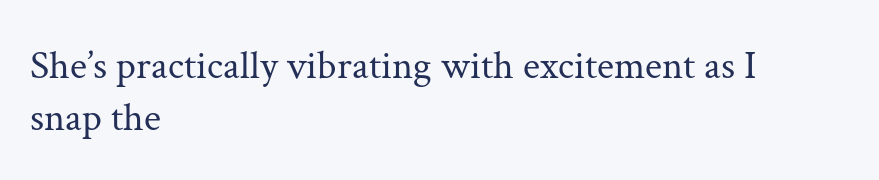She’s practically vibrating with excitement as I snap the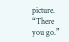picture. “There you go.”